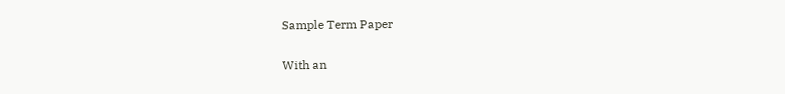Sample Term Paper

With an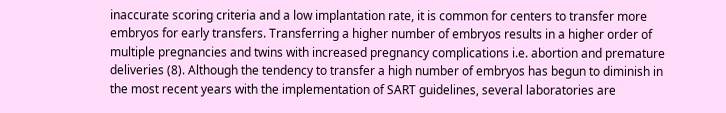inaccurate scoring criteria and a low implantation rate, it is common for centers to transfer more embryos for early transfers. Transferring a higher number of embryos results in a higher order of multiple pregnancies and twins with increased pregnancy complications i.e. abortion and premature deliveries (8). Although the tendency to transfer a high number of embryos has begun to diminish in the most recent years with the implementation of SART guidelines, several laboratories are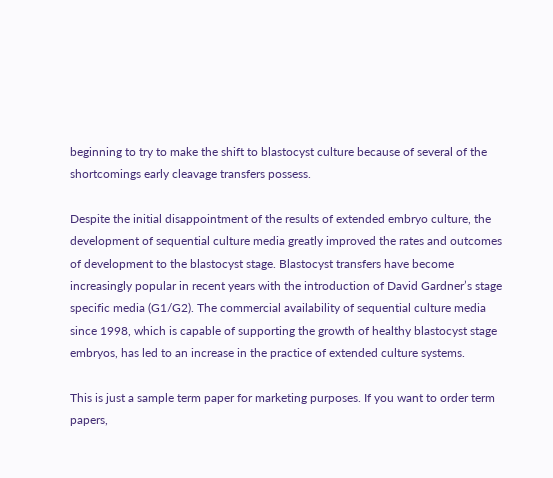beginning to try to make the shift to blastocyst culture because of several of the shortcomings early cleavage transfers possess.

Despite the initial disappointment of the results of extended embryo culture, the development of sequential culture media greatly improved the rates and outcomes of development to the blastocyst stage. Blastocyst transfers have become increasingly popular in recent years with the introduction of David Gardner’s stage specific media (G1/G2). The commercial availability of sequential culture media since 1998, which is capable of supporting the growth of healthy blastocyst stage embryos, has led to an increase in the practice of extended culture systems.

This is just a sample term paper for marketing purposes. If you want to order term papers,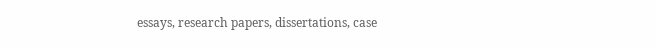essays, research papers, dissertations, case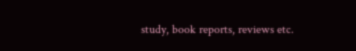study, book reports, reviews etc.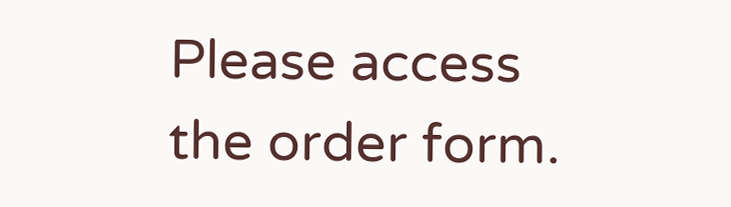Please access the order form.